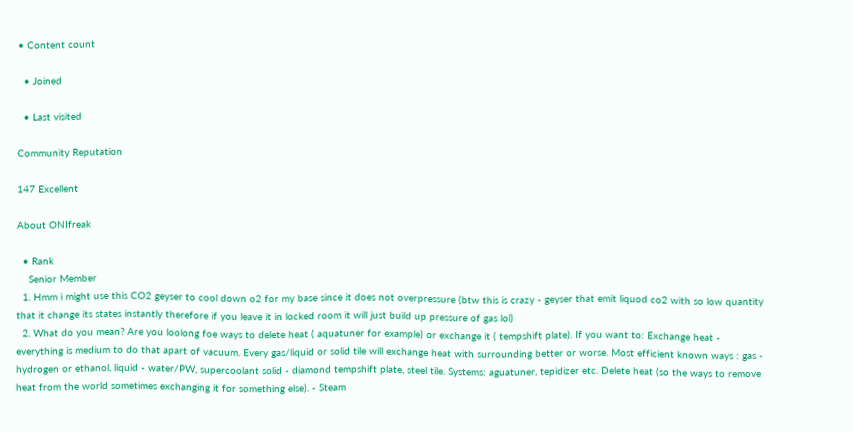• Content count

  • Joined

  • Last visited

Community Reputation

147 Excellent

About ONIfreak

  • Rank
    Senior Member
  1. Hmm i might use this CO2 geyser to cool down o2 for my base since it does not overpressure (btw this is crazy - geyser that emit liquod co2 with so low quantity that it change its states instantly therefore if you leave it in locked room it will just build up pressure of gas lol)
  2. What do you mean? Are you loolong foe ways to delete heat ( aquatuner for example) or exchange it ( tempshift plate). If you want to: Exchange heat - everything is medium to do that apart of vacuum. Every gas/liquid or solid tile will exchange heat with surrounding better or worse. Most efficient known ways : gas - hydrogen or ethanol, liquid - water/PW, supercoolant solid - diamond tempshift plate, steel tile. Systems: aguatuner, tepidizer etc. Delete heat (so the ways to remove heat from the world sometimes exchanging it for something else). - Steam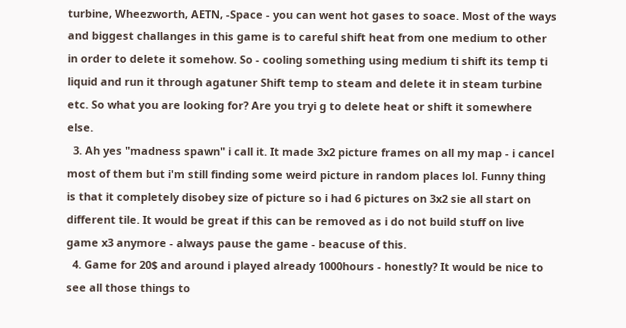turbine, Wheezworth, AETN, -Space - you can went hot gases to soace. Most of the ways and biggest challanges in this game is to careful shift heat from one medium to other in order to delete it somehow. So - cooling something using medium ti shift its temp ti liquid and run it through agatuner Shift temp to steam and delete it in steam turbine etc. So what you are looking for? Are you tryi g to delete heat or shift it somewhere else.
  3. Ah yes "madness spawn" i call it. It made 3x2 picture frames on all my map - i cancel most of them but i'm still finding some weird picture in random places lol. Funny thing is that it completely disobey size of picture so i had 6 pictures on 3x2 sie all start on different tile. It would be great if this can be removed as i do not build stuff on live game x3 anymore - always pause the game - beacuse of this.
  4. Game for 20$ and around i played already 1000hours - honestly? It would be nice to see all those things to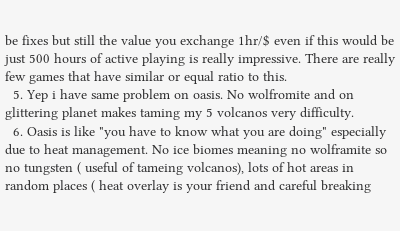be fixes but still the value you exchange 1hr/$ even if this would be just 500 hours of active playing is really impressive. There are really few games that have similar or equal ratio to this.
  5. Yep i have same problem on oasis. No wolfromite and on glittering planet makes taming my 5 volcanos very difficulty.
  6. Oasis is like "you have to know what you are doing" especially due to heat management. No ice biomes meaning no wolframite so no tungsten ( useful of tameing volcanos), lots of hot areas in random places ( heat overlay is your friend and careful breaking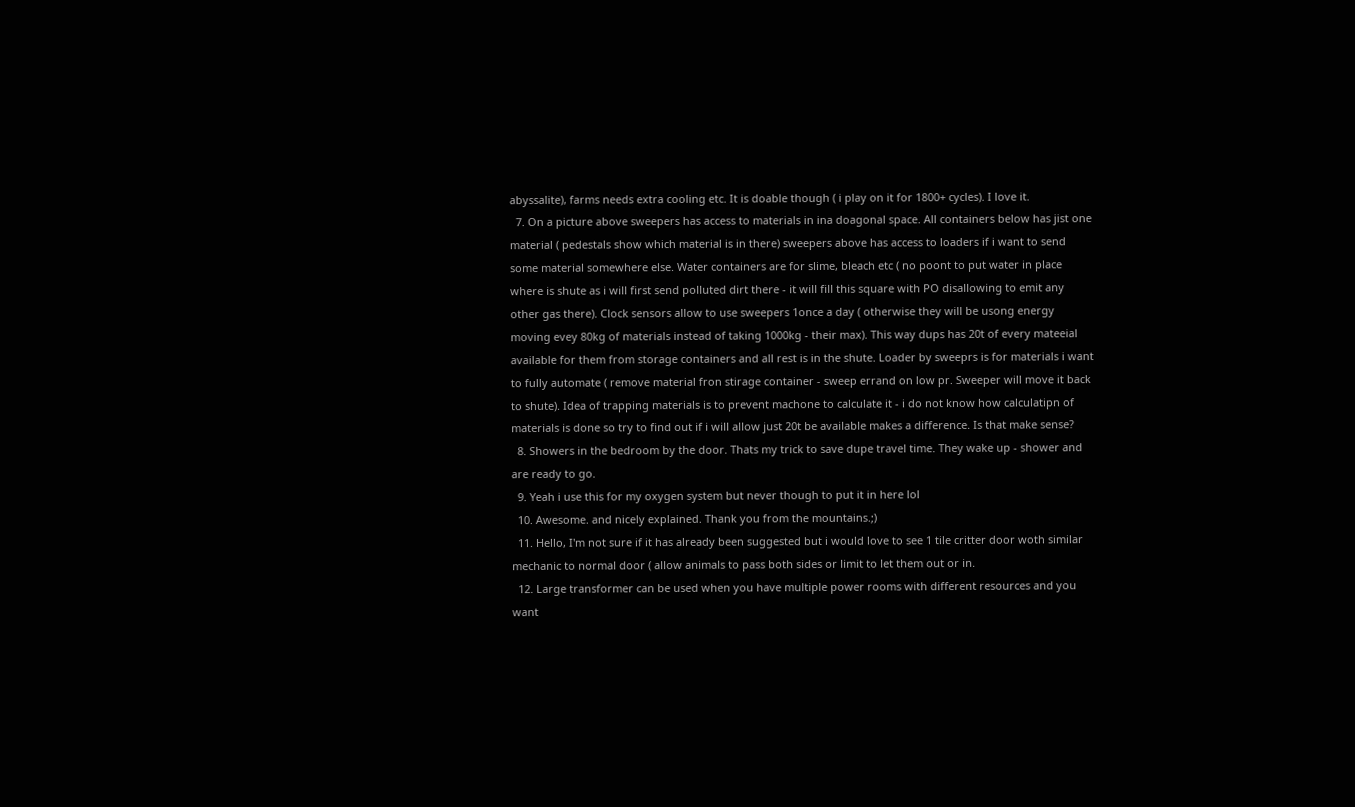abyssalite), farms needs extra cooling etc. It is doable though ( i play on it for 1800+ cycles). I love it.
  7. On a picture above sweepers has access to materials in ina doagonal space. All containers below has jist one material ( pedestals show which material is in there) sweepers above has access to loaders if i want to send some material somewhere else. Water containers are for slime, bleach etc ( no poont to put water in place where is shute as i will first send polluted dirt there - it will fill this square with PO disallowing to emit any other gas there). Clock sensors allow to use sweepers 1once a day ( otherwise they will be usong energy moving evey 80kg of materials instead of taking 1000kg - their max). This way dups has 20t of every mateeial available for them from storage containers and all rest is in the shute. Loader by sweeprs is for materials i want to fully automate ( remove material fron stirage container - sweep errand on low pr. Sweeper will move it back to shute). Idea of trapping materials is to prevent machone to calculate it - i do not know how calculatipn of materials is done so try to find out if i will allow just 20t be available makes a difference. Is that make sense?
  8. Showers in the bedroom by the door. Thats my trick to save dupe travel time. They wake up - shower and are ready to go.
  9. Yeah i use this for my oxygen system but never though to put it in here lol
  10. Awesome. and nicely explained. Thank you from the mountains.;)
  11. Hello, I'm not sure if it has already been suggested but i would love to see 1 tile critter door woth similar mechanic to normal door ( allow animals to pass both sides or limit to let them out or in.
  12. Large transformer can be used when you have multiple power rooms with different resources and you want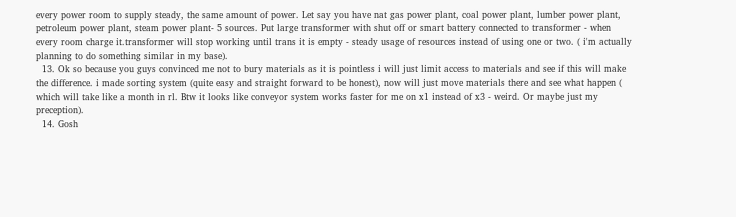every power room to supply steady, the same amount of power. Let say you have nat gas power plant, coal power plant, lumber power plant, petroleum power plant, steam power plant- 5 sources. Put large transformer with shut off or smart battery connected to transformer - when every room charge it.transformer will stop working until trans it is empty - steady usage of resources instead of using one or two. ( i'm actually planning to do something similar in my base).
  13. Ok so because you guys convinced me not to bury materials as it is pointless i will just limit access to materials and see if this will make the difference. i made sorting system (quite easy and straight forward to be honest), now will just move materials there and see what happen ( which will take like a month in rl. Btw it looks like conveyor system works faster for me on x1 instead of x3 - weird. Or maybe just my preception).
  14. Gosh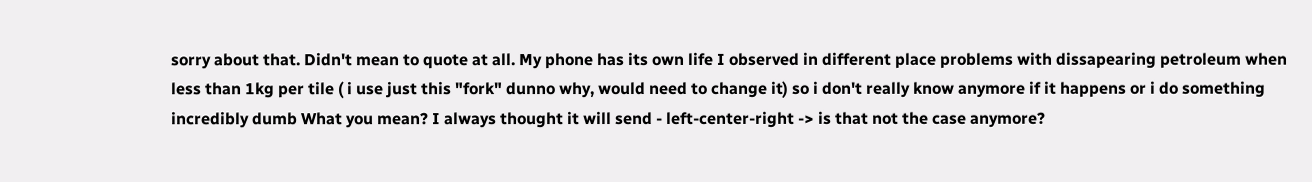sorry about that. Didn't mean to quote at all. My phone has its own life I observed in different place problems with dissapearing petroleum when less than 1kg per tile ( i use just this "fork" dunno why, would need to change it) so i don't really know anymore if it happens or i do something incredibly dumb What you mean? I always thought it will send - left-center-right -> is that not the case anymore?